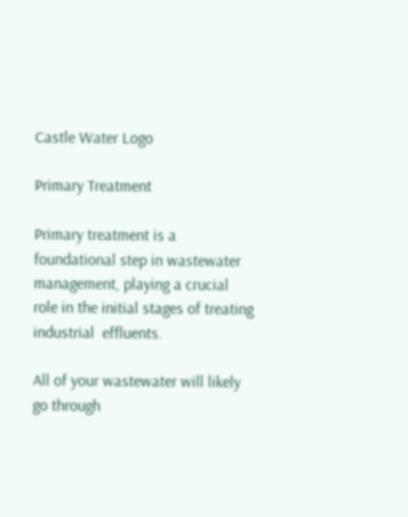Castle Water Logo

Primary Treatment

Primary treatment is a foundational step in wastewater management, playing a crucial role in the initial stages of treating industrial  effluents.

All of your wastewater will likely go through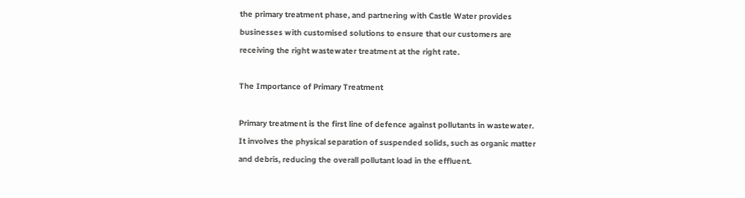the primary treatment phase, and partnering with Castle Water provides businesses with customised solutions to ensure that our customers are receiving the right wastewater treatment at the right rate.

The Importance of Primary Treatment

Primary treatment is the first line of defence against pollutants in wastewater. It involves the physical separation of suspended solids, such as organic matter and debris, reducing the overall pollutant load in the effluent.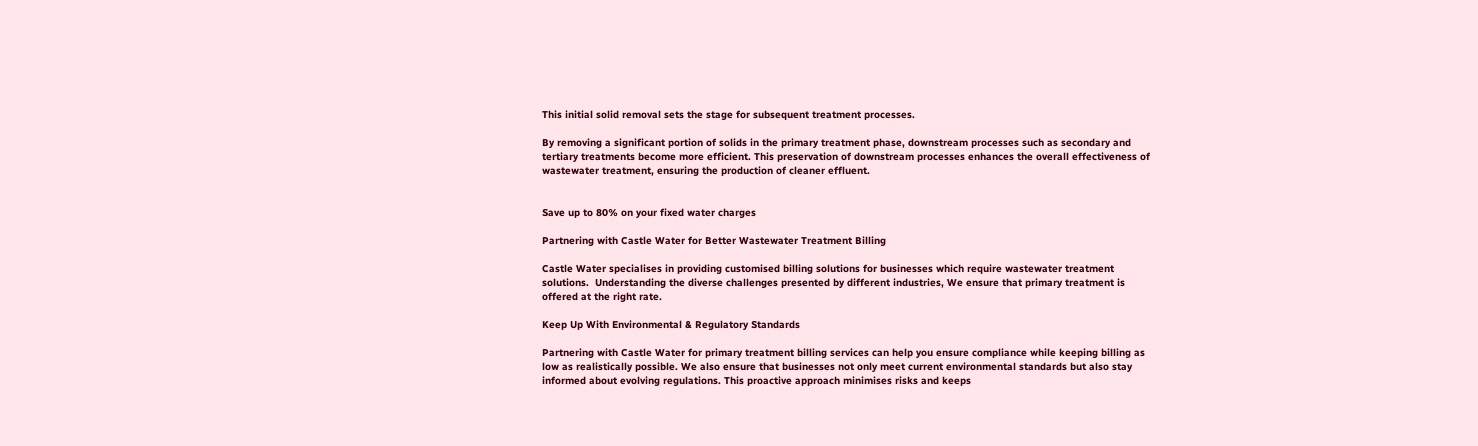This initial solid removal sets the stage for subsequent treatment processes.

By removing a significant portion of solids in the primary treatment phase, downstream processes such as secondary and tertiary treatments become more efficient. This preservation of downstream processes enhances the overall effectiveness of wastewater treatment, ensuring the production of cleaner effluent.


Save up to 80% on your fixed water charges

Partnering with Castle Water for Better Wastewater Treatment Billing

Castle Water specialises in providing customised billing solutions for businesses which require wastewater treatment solutions.  Understanding the diverse challenges presented by different industries, We ensure that primary treatment is offered at the right rate.

Keep Up With Environmental & Regulatory Standards

Partnering with Castle Water for primary treatment billing services can help you ensure compliance while keeping billing as low as realistically possible. We also ensure that businesses not only meet current environmental standards but also stay informed about evolving regulations. This proactive approach minimises risks and keeps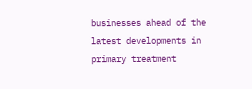businesses ahead of the latest developments in primary treatment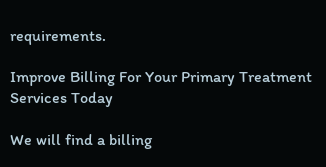requirements.

Improve Billing For Your Primary Treatment Services Today

We will find a billing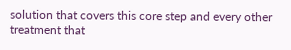solution that covers this core step and every other treatment that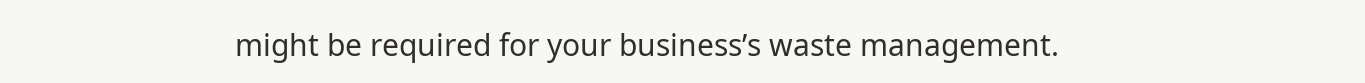might be required for your business’s waste management.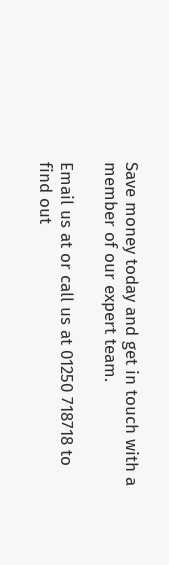Save money today and get in touch with a member of our expert team.

Email us at or call us at 01250 718718 to find out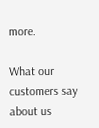more.

What our customers say about us